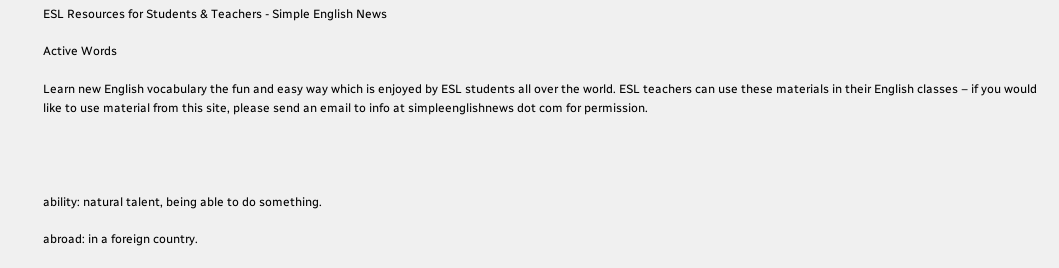ESL Resources for Students & Teachers - Simple English News

Active Words

Learn new English vocabulary the fun and easy way which is enjoyed by ESL students all over the world. ESL teachers can use these materials in their English classes – if you would like to use material from this site, please send an email to info at simpleenglishnews dot com for permission.




ability: natural talent, being able to do something.

abroad: in a foreign country.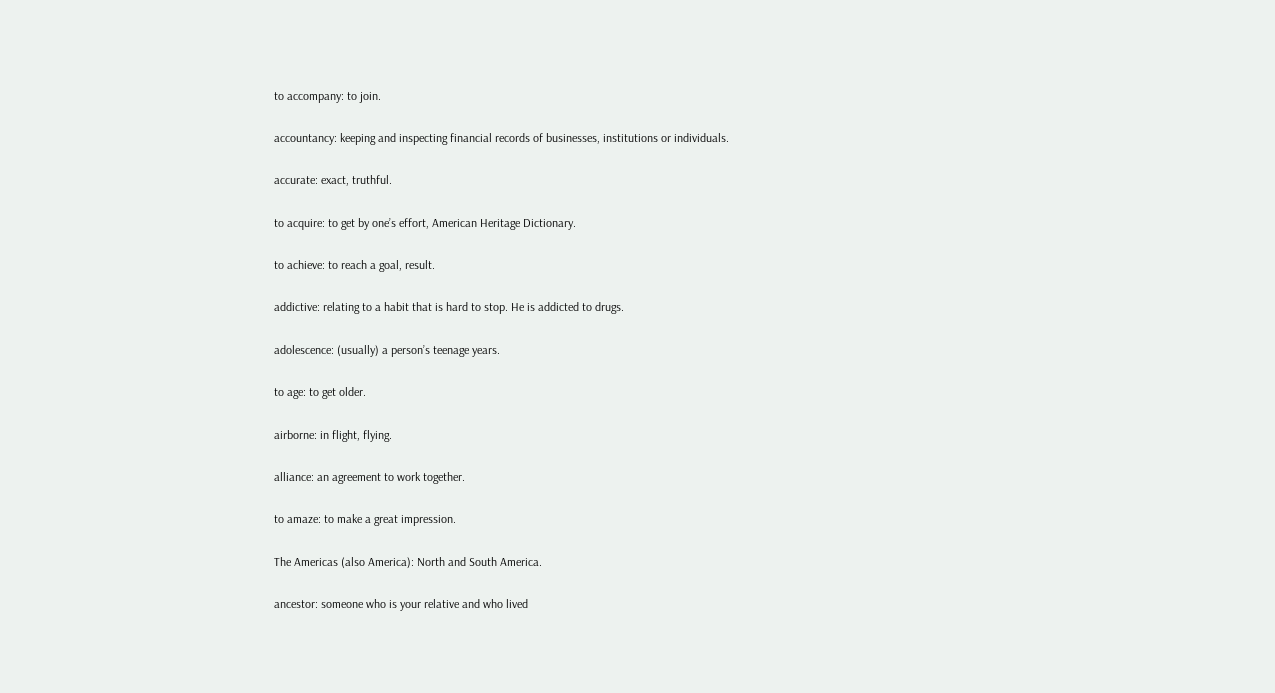to accompany: to join.

accountancy: keeping and inspecting financial records of businesses, institutions or individuals.

accurate: exact, truthful.

to acquire: to get by one’s effort, American Heritage Dictionary.

to achieve: to reach a goal, result.

addictive: relating to a habit that is hard to stop. He is addicted to drugs.

adolescence: (usually) a person’s teenage years.

to age: to get older.

airborne: in flight, flying.

alliance: an agreement to work together.

to amaze: to make a great impression.

The Americas (also America): North and South America.

ancestor: someone who is your relative and who lived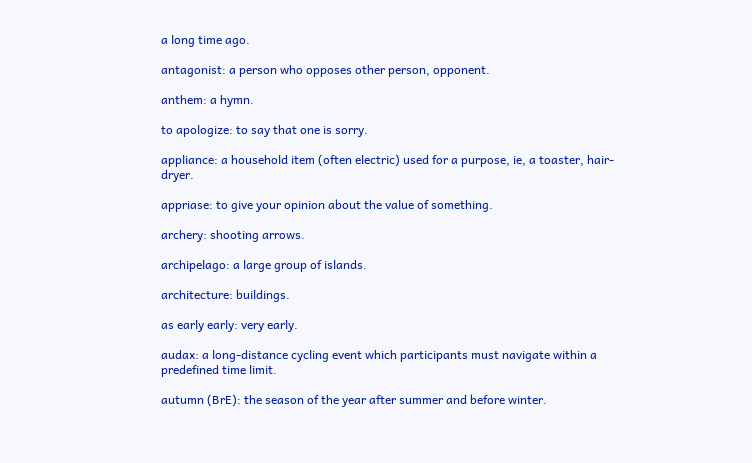a long time ago.

antagonist: a person who opposes other person, opponent.

anthem: a hymn.

to apologize: to say that one is sorry.

appliance: a household item (often electric) used for a purpose, ie, a toaster, hair-dryer.

appriase: to give your opinion about the value of something.

archery: shooting arrows.

archipelago: a large group of islands.

architecture: buildings.

as early early: very early.

audax: a long-distance cycling event which participants must navigate within a predefined time limit.

autumn (BrE): the season of the year after summer and before winter.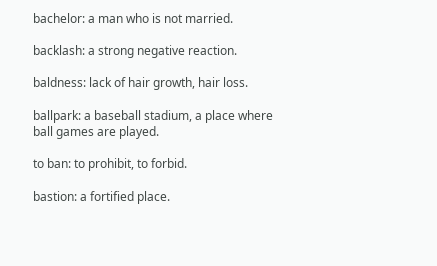bachelor: a man who is not married.

backlash: a strong negative reaction.

baldness: lack of hair growth, hair loss.

ballpark: a baseball stadium, a place where ball games are played.

to ban: to prohibit, to forbid.

bastion: a fortified place.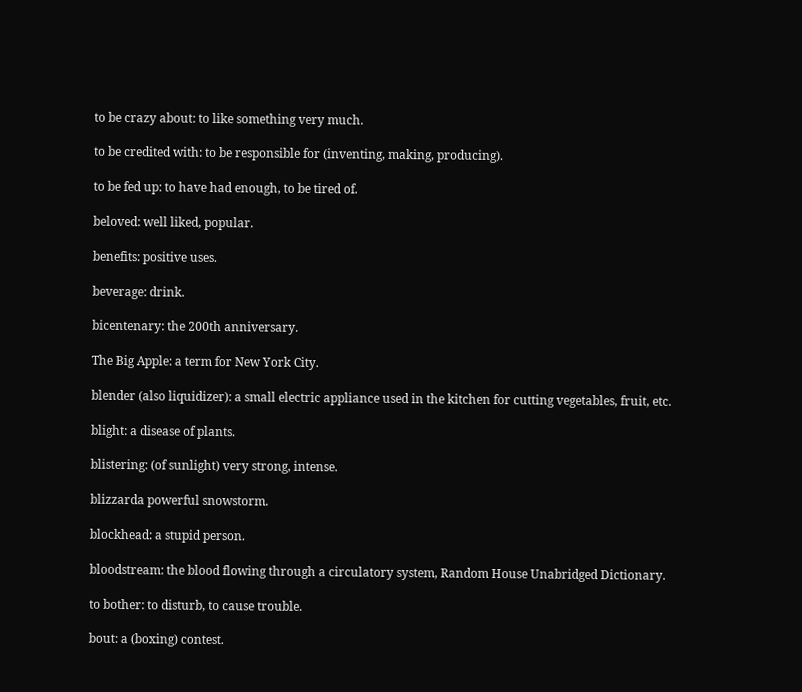to be crazy about: to like something very much.

to be credited with: to be responsible for (inventing, making, producing).

to be fed up: to have had enough, to be tired of.

beloved: well liked, popular.

benefits: positive uses.

beverage: drink.

bicentenary: the 200th anniversary.

The Big Apple: a term for New York City.

blender (also liquidizer): a small electric appliance used in the kitchen for cutting vegetables, fruit, etc.

blight: a disease of plants.

blistering: (of sunlight) very strong, intense.

blizzarda powerful snowstorm.

blockhead: a stupid person.

bloodstream: the blood flowing through a circulatory system, Random House Unabridged Dictionary.

to bother: to disturb, to cause trouble.

bout: a (boxing) contest.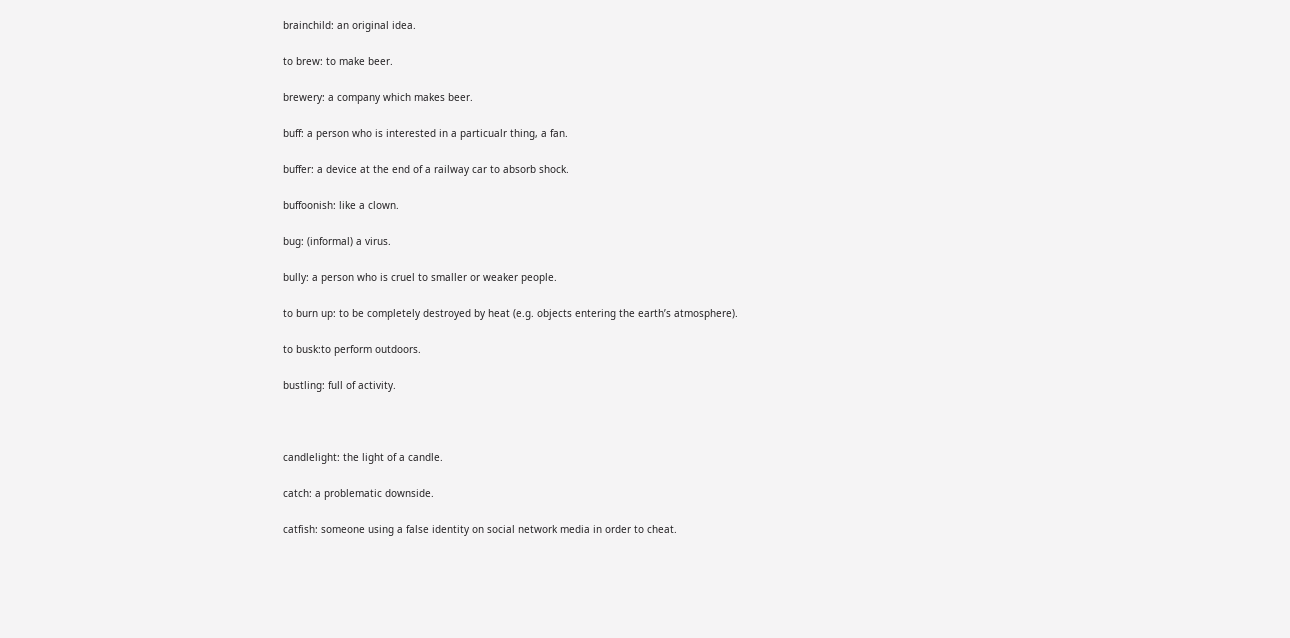brainchild: an original idea.

to brew: to make beer.

brewery: a company which makes beer.

buff: a person who is interested in a particualr thing, a fan.

buffer: a device at the end of a railway car to absorb shock.

buffoonish: like a clown.

bug: (informal) a virus.

bully: a person who is cruel to smaller or weaker people.

to burn up: to be completely destroyed by heat (e.g. objects entering the earth’s atmosphere).

to busk:to perform outdoors.

bustling: full of activity.



candlelight: the light of a candle.

catch: a problematic downside.

catfish: someone using a false identity on social network media in order to cheat.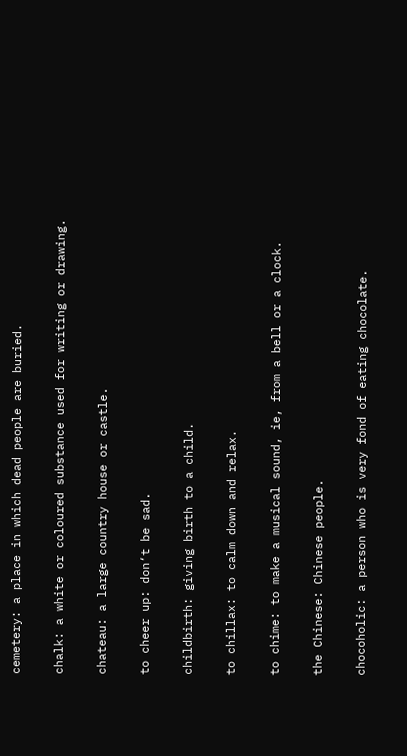cemetery: a place in which dead people are buried.

chalk: a white or coloured substance used for writing or drawing.

chateau: a large country house or castle.

to cheer up: don‘t be sad.

childbirth: giving birth to a child.

to chillax: to calm down and relax.

to chime: to make a musical sound, ie, from a bell or a clock.

the Chinese: Chinese people.

chocoholic: a person who is very fond of eating chocolate.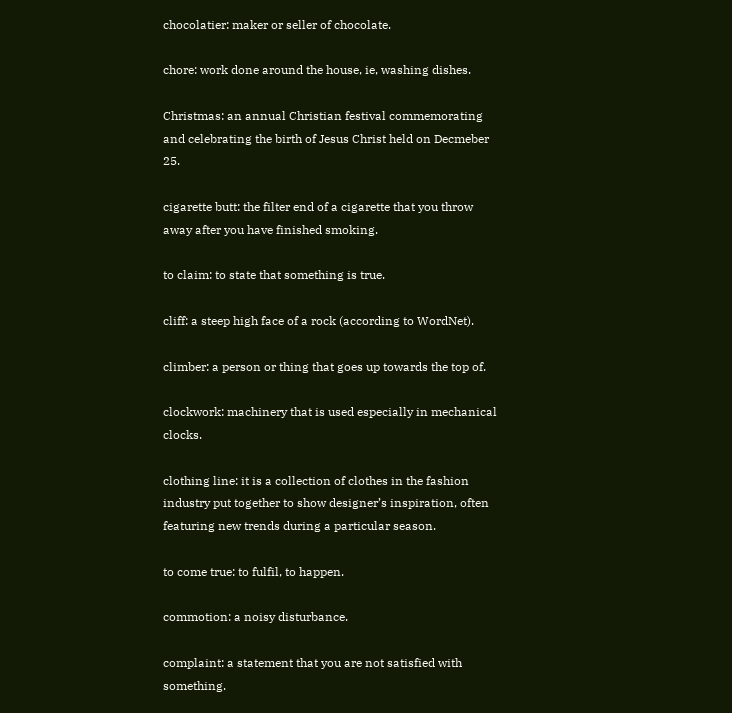chocolatier: maker or seller of chocolate.

chore: work done around the house, ie, washing dishes.

Christmas: an annual Christian festival commemorating and celebrating the birth of Jesus Christ held on Decmeber 25.

cigarette butt: the filter end of a cigarette that you throw away after you have finished smoking.

to claim: to state that something is true.

cliff: a steep high face of a rock (according to WordNet).

climber: a person or thing that goes up towards the top of.

clockwork: machinery that is used especially in mechanical clocks.

clothing line: it is a collection of clothes in the fashion industry put together to show designer’s inspiration, often featuring new trends during a particular season.

to come true: to fulfil, to happen.

commotion: a noisy disturbance.

complaint: a statement that you are not satisfied with something.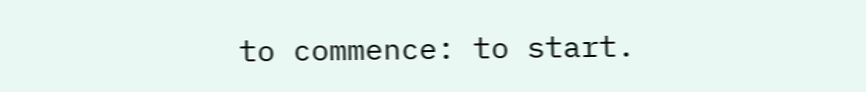to commence: to start.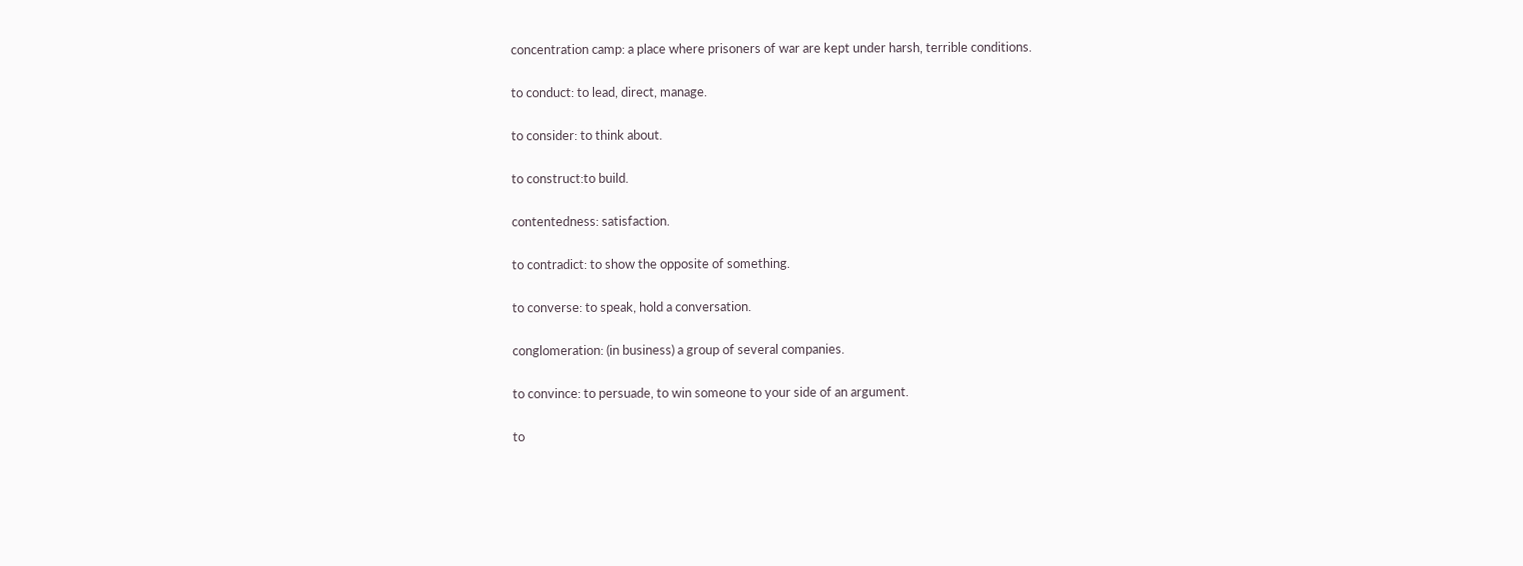concentration camp: a place where prisoners of war are kept under harsh, terrible conditions.

to conduct: to lead, direct, manage.

to consider: to think about.

to construct:to build.

contentedness: satisfaction.

to contradict: to show the opposite of something.

to converse: to speak, hold a conversation.

conglomeration: (in business) a group of several companies.

to convince: to persuade, to win someone to your side of an argument.

to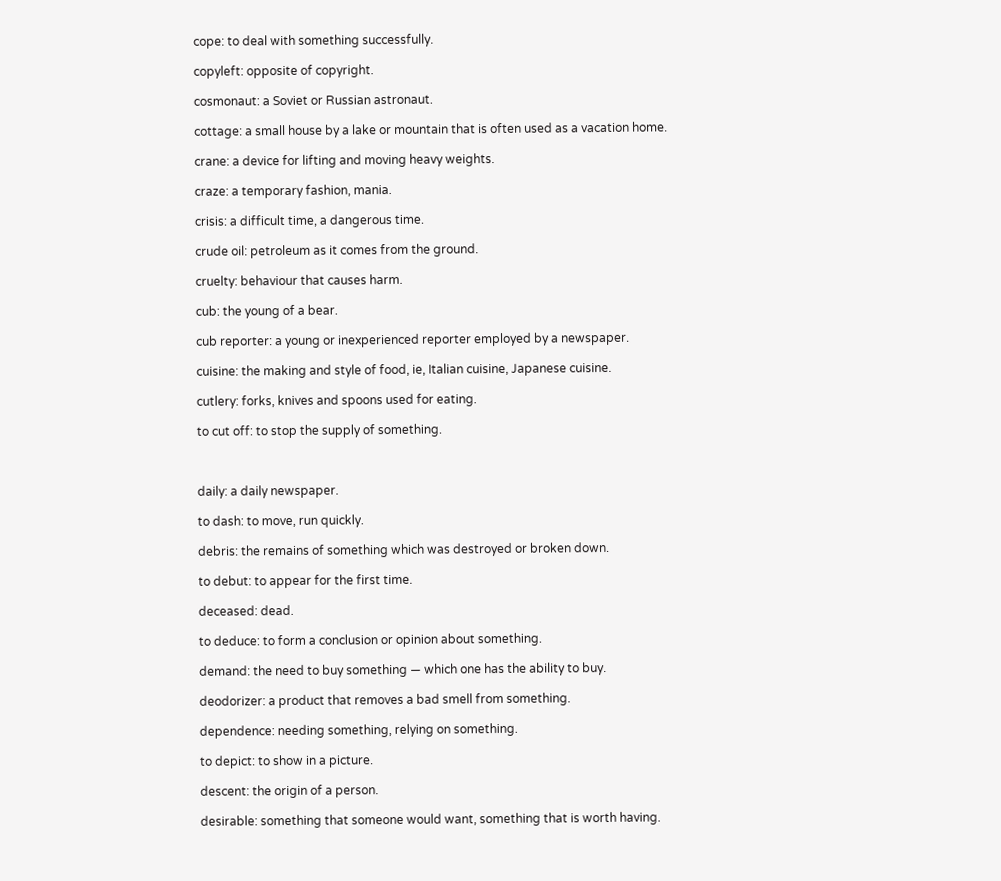cope: to deal with something successfully.

copyleft: opposite of copyright.

cosmonaut: a Soviet or Russian astronaut.

cottage: a small house by a lake or mountain that is often used as a vacation home.

crane: a device for lifting and moving heavy weights.

craze: a temporary fashion, mania.

crisis: a difficult time, a dangerous time.

crude oil: petroleum as it comes from the ground.

cruelty: behaviour that causes harm.

cub: the young of a bear.

cub reporter: a young or inexperienced reporter employed by a newspaper.

cuisine: the making and style of food, ie, Italian cuisine, Japanese cuisine.

cutlery: forks, knives and spoons used for eating.

to cut off: to stop the supply of something.



daily: a daily newspaper.

to dash: to move, run quickly.

debris: the remains of something which was destroyed or broken down.

to debut: to appear for the first time.

deceased: dead.

to deduce: to form a conclusion or opinion about something.

demand: the need to buy something — which one has the ability to buy.

deodorizer: a product that removes a bad smell from something.

dependence: needing something, relying on something.

to depict: to show in a picture.

descent: the origin of a person.

desirable: something that someone would want, something that is worth having.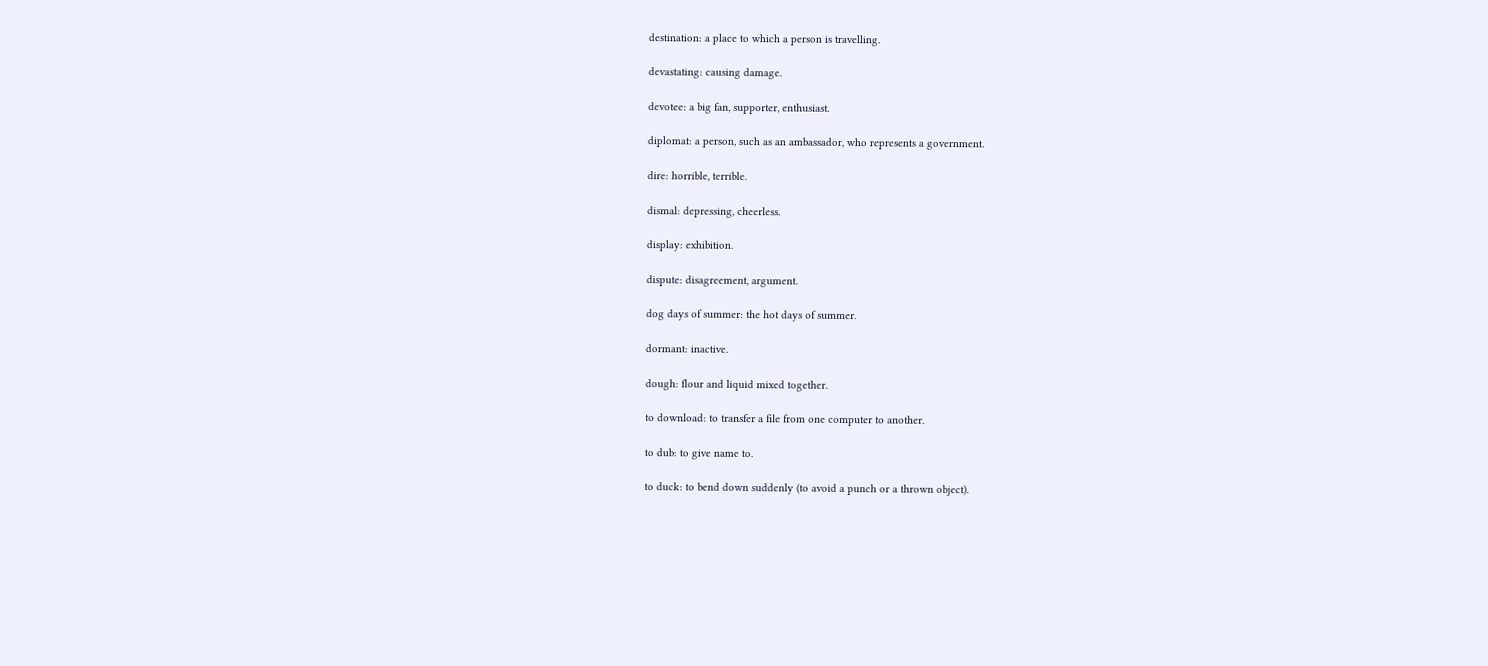destination: a place to which a person is travelling.

devastating: causing damage.

devotee: a big fan, supporter, enthusiast.

diplomat: a person, such as an ambassador, who represents a government.

dire: horrible, terrible.

dismal: depressing, cheerless.

display: exhibition.

dispute: disagreement, argument.

dog days of summer: the hot days of summer.

dormant: inactive.

dough: flour and liquid mixed together.

to download: to transfer a file from one computer to another.

to dub: to give name to.

to duck: to bend down suddenly (to avoid a punch or a thrown object).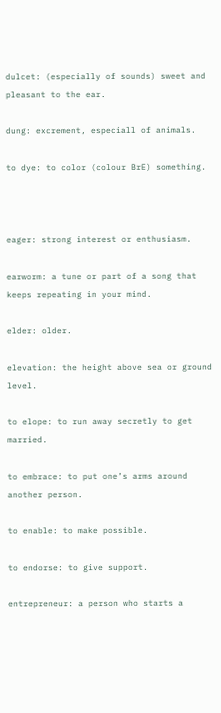dulcet: (especially of sounds) sweet and pleasant to the ear.

dung: excrement, especiall of animals.

to dye: to color (colour BrE) something.



eager: strong interest or enthusiasm.

earworm: a tune or part of a song that keeps repeating in your mind.

elder: older.

elevation: the height above sea or ground level.

to elope: to run away secretly to get married.

to embrace: to put one’s arms around another person.

to enable: to make possible.

to endorse: to give support.

entrepreneur: a person who starts a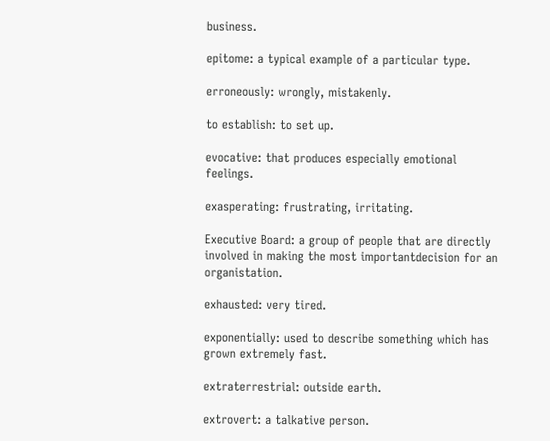business.

epitome: a typical example of a particular type.

erroneously: wrongly, mistakenly.

to establish: to set up.

evocative: that produces especially emotional feelings.

exasperating: frustrating, irritating.

Executive Board: a group of people that are directly involved in making the most importantdecision for an organistation.

exhausted: very tired.

exponentially: used to describe something which has grown extremely fast.

extraterrestrial: outside earth.

extrovert: a talkative person.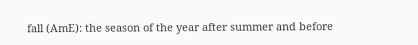fall (AmE): the season of the year after summer and before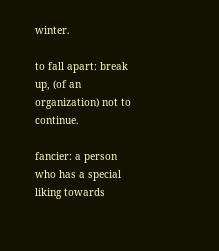winter.

to fall apart: break up, (of an organization) not to continue.

fancier: a person who has a special liking towards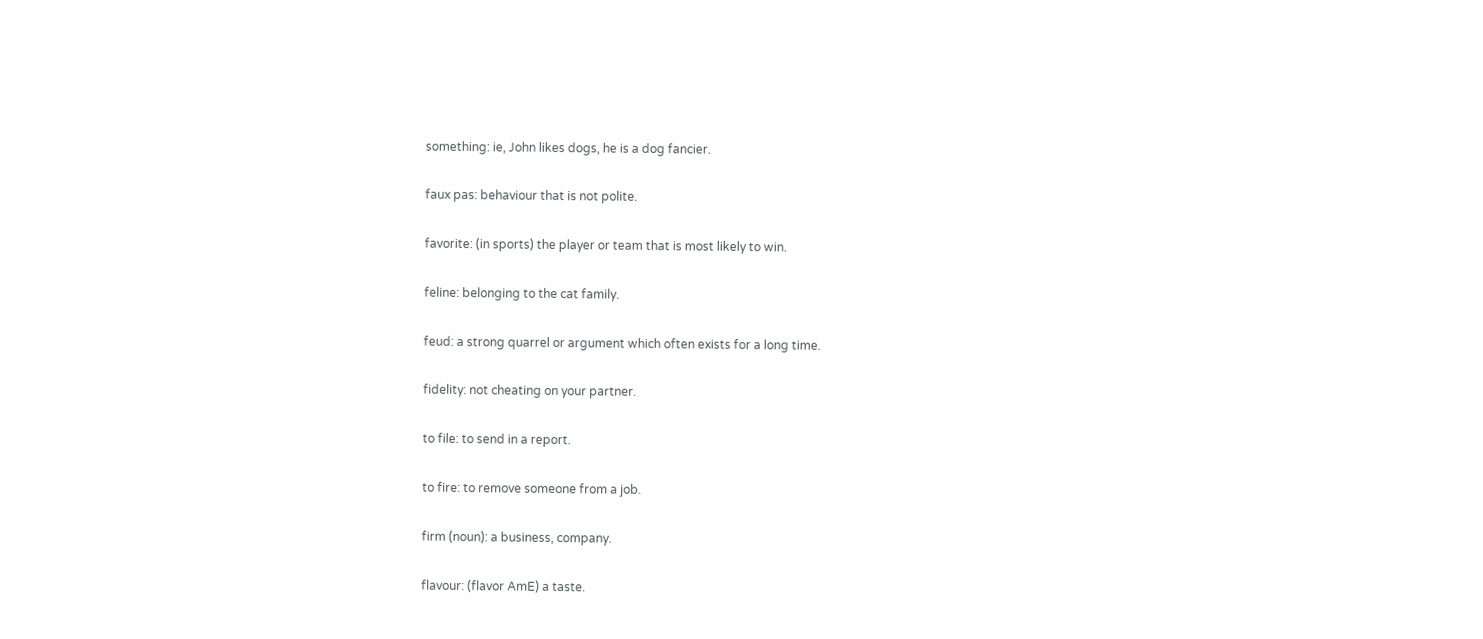something: ie, John likes dogs, he is a dog fancier.

faux pas: behaviour that is not polite.

favorite: (in sports) the player or team that is most likely to win.

feline: belonging to the cat family.

feud: a strong quarrel or argument which often exists for a long time.

fidelity: not cheating on your partner.

to file: to send in a report.

to fire: to remove someone from a job.

firm (noun): a business, company.

flavour: (flavor AmE) a taste.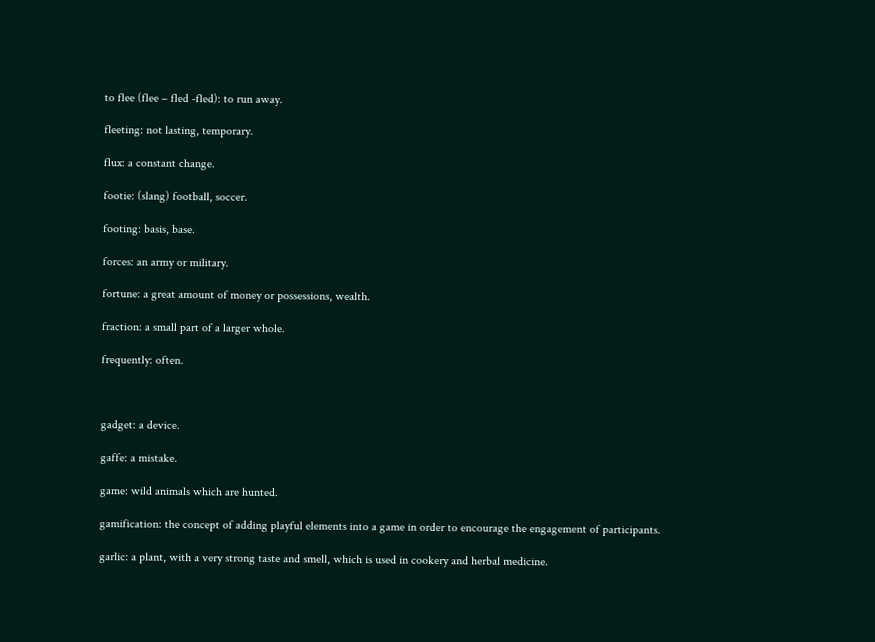to flee (flee – fled -fled): to run away.

fleeting: not lasting, temporary.

flux: a constant change.

footie: (slang) football, soccer.

footing: basis, base.

forces: an army or military.

fortune: a great amount of money or possessions, wealth.

fraction: a small part of a larger whole.

frequently: often.



gadget: a device.

gaffe: a mistake.

game: wild animals which are hunted.

gamification: the concept of adding playful elements into a game in order to encourage the engagement of participants.

garlic: a plant, with a very strong taste and smell, which is used in cookery and herbal medicine.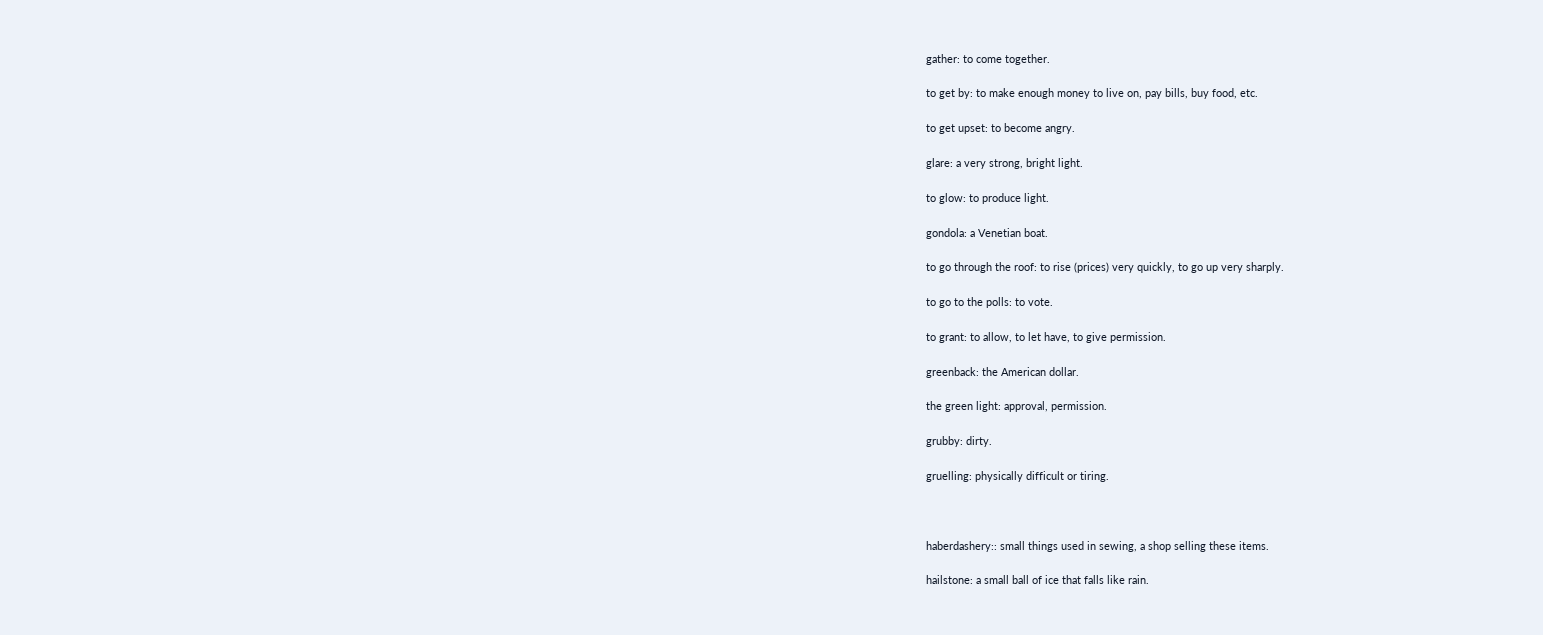gather: to come together.

to get by: to make enough money to live on, pay bills, buy food, etc.

to get upset: to become angry.

glare: a very strong, bright light.

to glow: to produce light.

gondola: a Venetian boat.

to go through the roof: to rise (prices) very quickly, to go up very sharply.

to go to the polls: to vote.

to grant: to allow, to let have, to give permission.

greenback: the American dollar.

the green light: approval, permission.

grubby: dirty.

gruelling: physically difficult or tiring.



haberdashery:: small things used in sewing, a shop selling these items.

hailstone: a small ball of ice that falls like rain.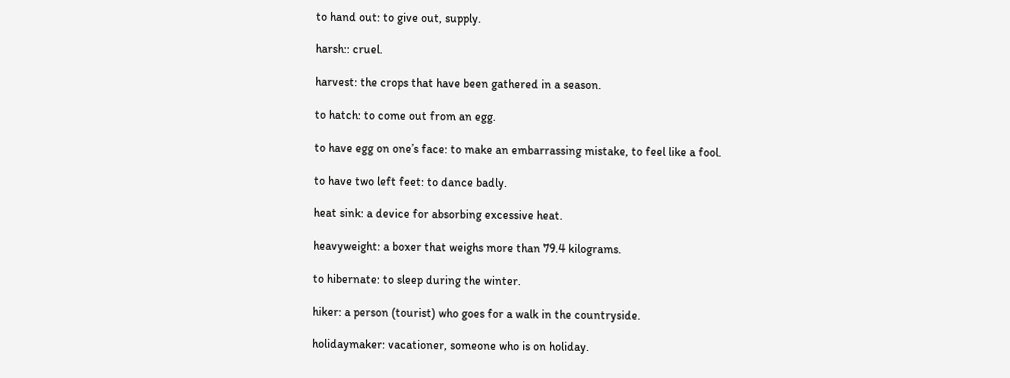to hand out: to give out, supply.

harsh:: cruel.

harvest: the crops that have been gathered in a season.

to hatch: to come out from an egg.

to have egg on one’s face: to make an embarrassing mistake, to feel like a fool.

to have two left feet: to dance badly.

heat sink: a device for absorbing excessive heat.

heavyweight: a boxer that weighs more than 79.4 kilograms.

to hibernate: to sleep during the winter.

hiker: a person (tourist) who goes for a walk in the countryside.

holidaymaker: vacationer, someone who is on holiday.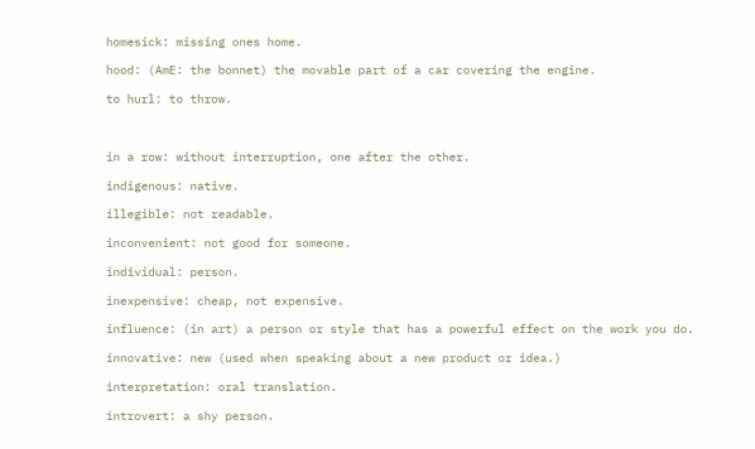homesick: missing ones home.

hood: (AmE: the bonnet) the movable part of a car covering the engine.

to hurl: to throw.



in a row: without interruption, one after the other.

indigenous: native.

illegible: not readable.

inconvenient: not good for someone.

individual: person.

inexpensive: cheap, not expensive.

influence: (in art) a person or style that has a powerful effect on the work you do.

innovative: new (used when speaking about a new product or idea.)

interpretation: oral translation.

introvert: a shy person.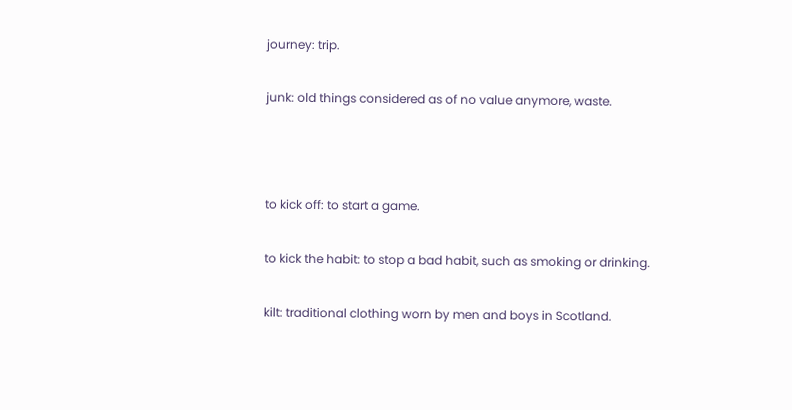journey: trip.

junk: old things considered as of no value anymore, waste.



to kick off: to start a game.

to kick the habit: to stop a bad habit, such as smoking or drinking.

kilt: traditional clothing worn by men and boys in Scotland.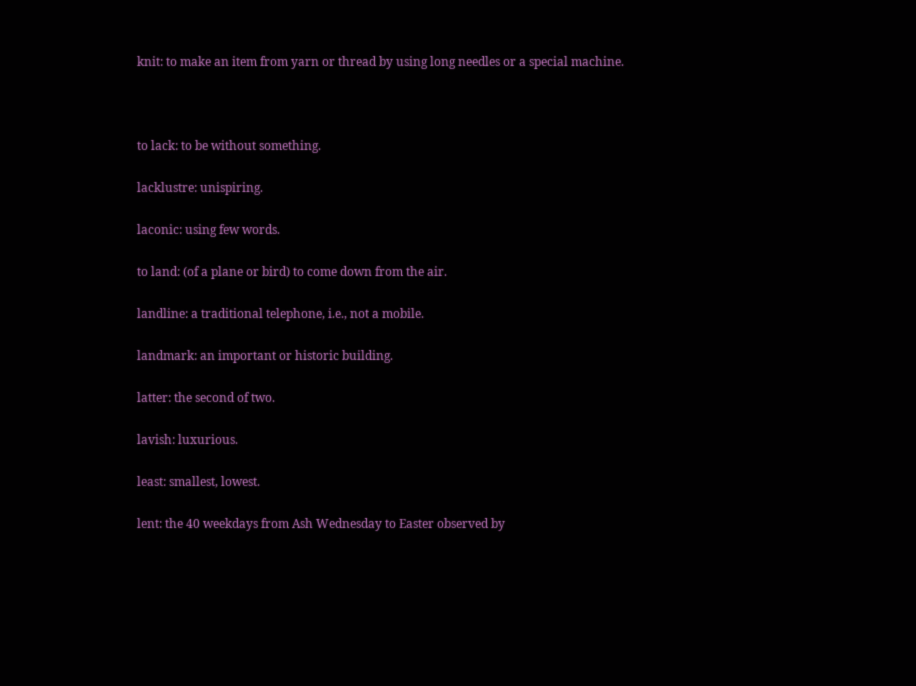knit: to make an item from yarn or thread by using long needles or a special machine.



to lack: to be without something.

lacklustre: unispiring.

laconic: using few words.

to land: (of a plane or bird) to come down from the air.

landline: a traditional telephone, i.e., not a mobile.

landmark: an important or historic building.

latter: the second of two.

lavish: luxurious.

least: smallest, lowest.

lent: the 40 weekdays from Ash Wednesday to Easter observed by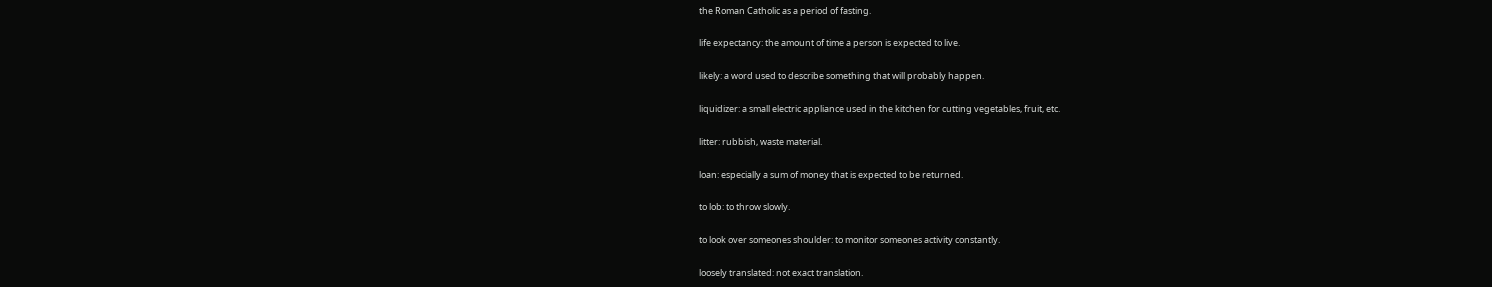the Roman Catholic as a period of fasting.

life expectancy: the amount of time a person is expected to live.

likely: a word used to describe something that will probably happen.

liquidizer: a small electric appliance used in the kitchen for cutting vegetables, fruit, etc.

litter: rubbish, waste material.

loan: especially a sum of money that is expected to be returned.

to lob: to throw slowly.

to look over someones shoulder: to monitor someones activity constantly.

loosely translated: not exact translation.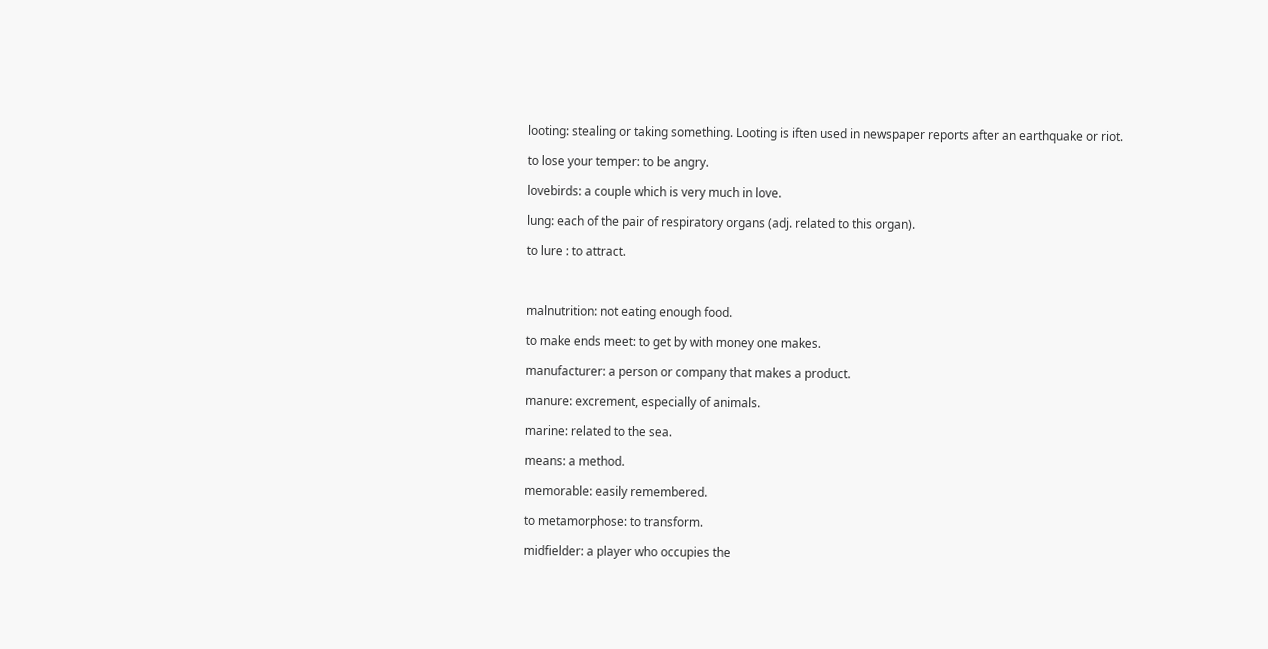looting: stealing or taking something. Looting is iften used in newspaper reports after an earthquake or riot.

to lose your temper: to be angry.

lovebirds: a couple which is very much in love.

lung: each of the pair of respiratory organs (adj. related to this organ).

to lure : to attract.



malnutrition: not eating enough food.

to make ends meet: to get by with money one makes.

manufacturer: a person or company that makes a product.

manure: excrement, especially of animals.

marine: related to the sea.

means: a method.

memorable: easily remembered.

to metamorphose: to transform.

midfielder: a player who occupies the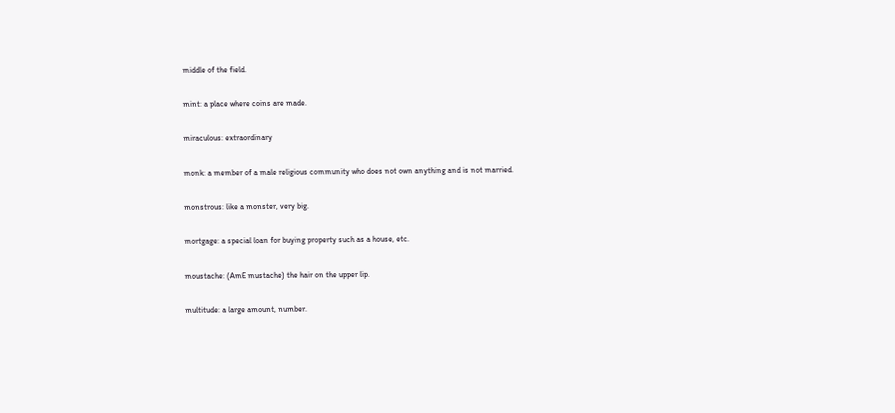middle of the field.

mint: a place where coins are made.

miraculous: extraordinary

monk: a member of a male religious community who does not own anything and is not married.

monstrous: like a monster, very big.

mortgage: a special loan for buying property such as a house, etc.

moustache: (AmE mustache) the hair on the upper lip.

multitude: a large amount, number.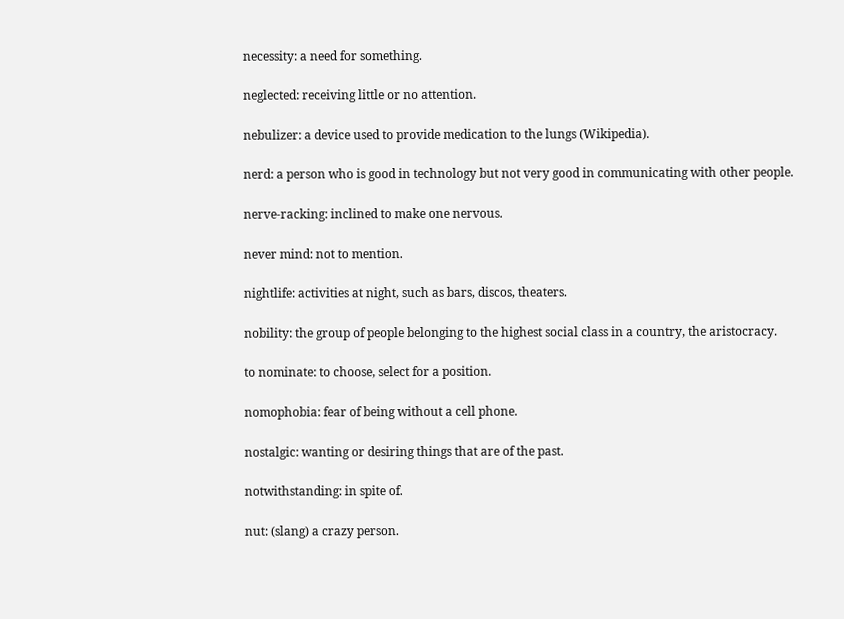necessity: a need for something.

neglected: receiving little or no attention.

nebulizer: a device used to provide medication to the lungs (Wikipedia).

nerd: a person who is good in technology but not very good in communicating with other people.

nerve-racking: inclined to make one nervous.

never mind: not to mention.

nightlife: activities at night, such as bars, discos, theaters.

nobility: the group of people belonging to the highest social class in a country, the aristocracy.

to nominate: to choose, select for a position.

nomophobia: fear of being without a cell phone.

nostalgic: wanting or desiring things that are of the past.

notwithstanding: in spite of.

nut: (slang) a crazy person.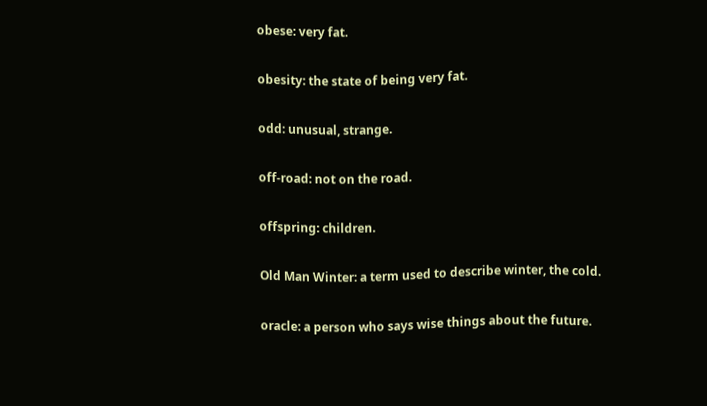obese: very fat.

obesity: the state of being very fat.

odd: unusual, strange.

off-road: not on the road.

offspring: children.

Old Man Winter: a term used to describe winter, the cold.

oracle: a person who says wise things about the future.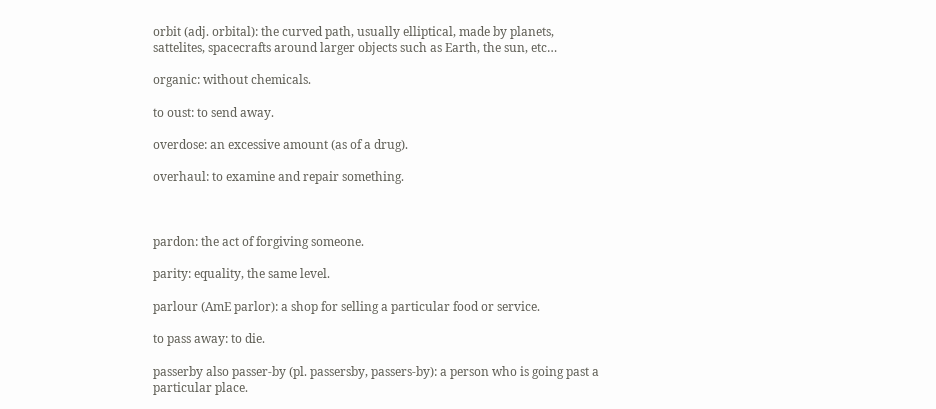orbit (adj. orbital): the curved path, usually elliptical, made by planets, sattelites, spacecrafts around larger objects such as Earth, the sun, etc…

organic: without chemicals.

to oust: to send away.

overdose: an excessive amount (as of a drug).

overhaul: to examine and repair something.



pardon: the act of forgiving someone.

parity: equality, the same level.

parlour (AmE parlor): a shop for selling a particular food or service.

to pass away: to die.

passerby also passer-by (pl. passersby, passers-by): a person who is going past a particular place.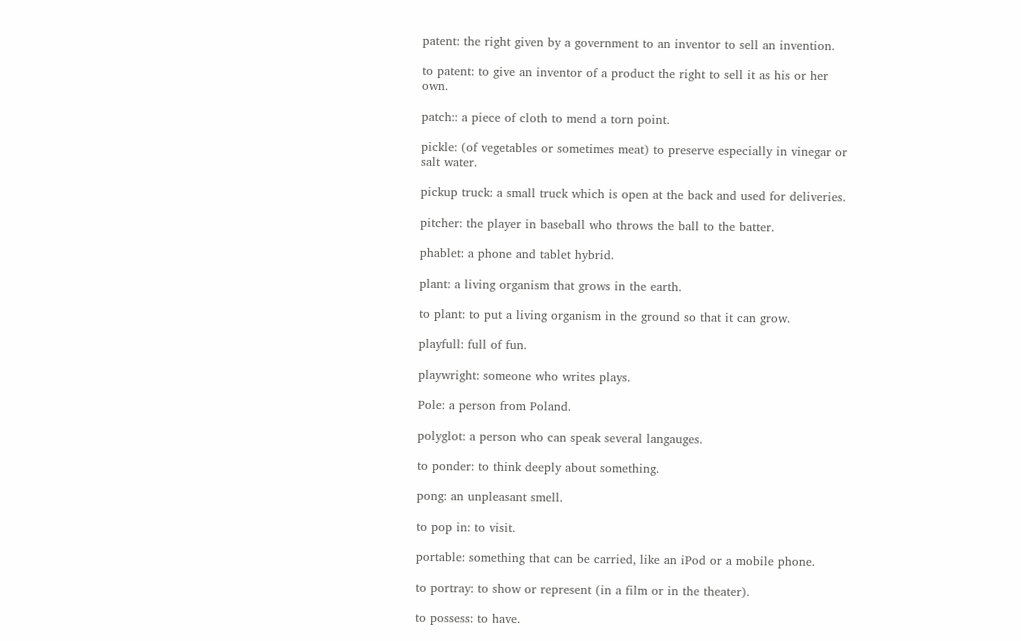patent: the right given by a government to an inventor to sell an invention.

to patent: to give an inventor of a product the right to sell it as his or her own.

patch:: a piece of cloth to mend a torn point.

pickle: (of vegetables or sometimes meat) to preserve especially in vinegar or salt water.

pickup truck: a small truck which is open at the back and used for deliveries.

pitcher: the player in baseball who throws the ball to the batter.

phablet: a phone and tablet hybrid.

plant: a living organism that grows in the earth.

to plant: to put a living organism in the ground so that it can grow.

playfull: full of fun.

playwright: someone who writes plays.

Pole: a person from Poland.

polyglot: a person who can speak several langauges.

to ponder: to think deeply about something.

pong: an unpleasant smell.

to pop in: to visit.

portable: something that can be carried, like an iPod or a mobile phone.

to portray: to show or represent (in a film or in the theater).

to possess: to have.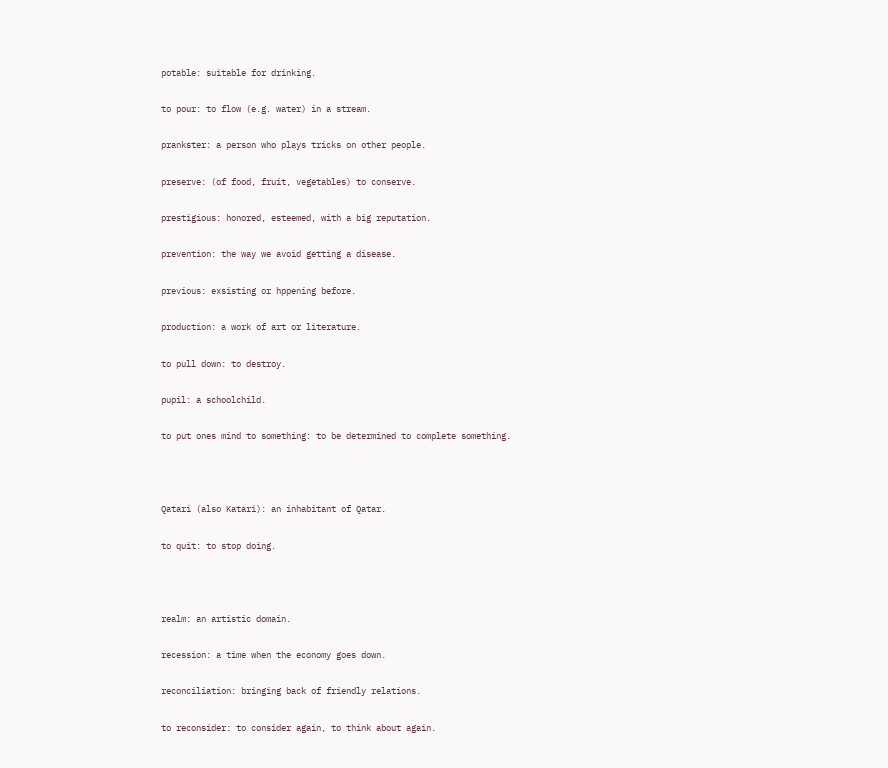potable: suitable for drinking.

to pour: to flow (e.g. water) in a stream.

prankster: a person who plays tricks on other people.

preserve: (of food, fruit, vegetables) to conserve.

prestigious: honored, esteemed, with a big reputation.

prevention: the way we avoid getting a disease.

previous: exsisting or hppening before.

production: a work of art or literature.

to pull down: to destroy.

pupil: a schoolchild.

to put ones mind to something: to be determined to complete something.



Qatari (also Katari): an inhabitant of Qatar.

to quit: to stop doing.



realm: an artistic domain.

recession: a time when the economy goes down.

reconciliation: bringing back of friendly relations.

to reconsider: to consider again, to think about again.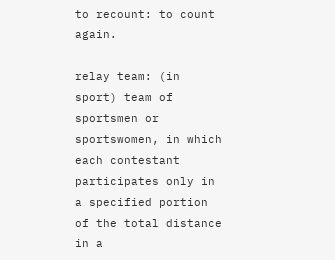to recount: to count again.

relay team: (in sport) team of sportsmen or sportswomen, in which each contestant participates only in a specified portion of the total distance in a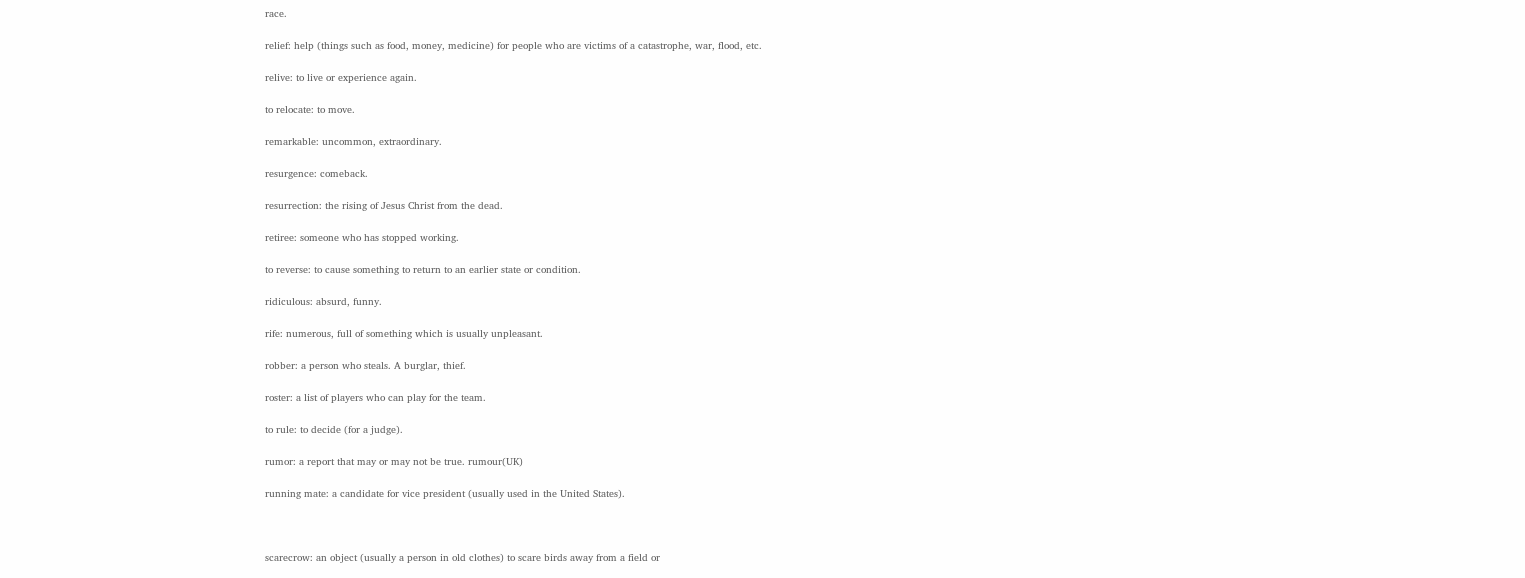race.

relief: help (things such as food, money, medicine) for people who are victims of a catastrophe, war, flood, etc.

relive: to live or experience again.

to relocate: to move.

remarkable: uncommon, extraordinary.

resurgence: comeback.

resurrection: the rising of Jesus Christ from the dead.

retiree: someone who has stopped working.

to reverse: to cause something to return to an earlier state or condition.

ridiculous: absurd, funny.

rife: numerous, full of something which is usually unpleasant.

robber: a person who steals. A burglar, thief.

roster: a list of players who can play for the team.

to rule: to decide (for a judge).

rumor: a report that may or may not be true. rumour(UK)

running mate: a candidate for vice president (usually used in the United States).



scarecrow: an object (usually a person in old clothes) to scare birds away from a field or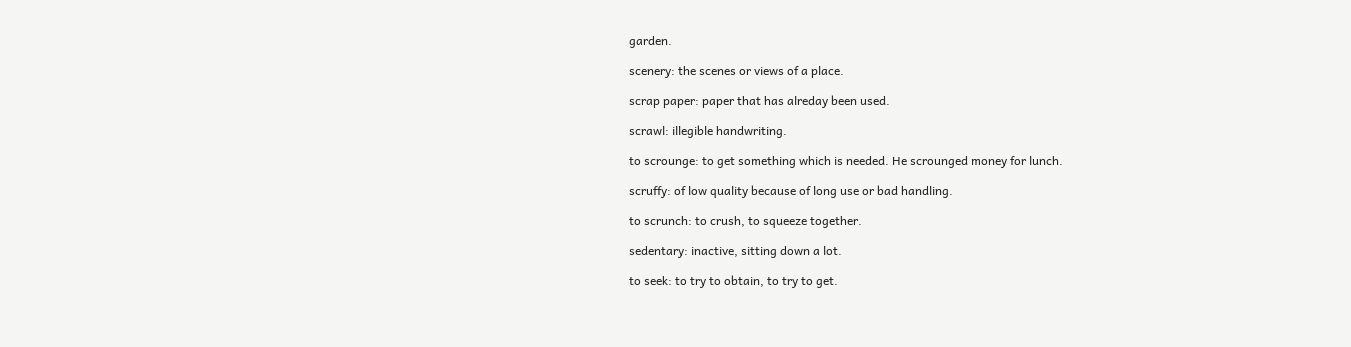garden.

scenery: the scenes or views of a place.

scrap paper: paper that has alreday been used.

scrawl: illegible handwriting.

to scrounge: to get something which is needed. He scrounged money for lunch.

scruffy: of low quality because of long use or bad handling.

to scrunch: to crush, to squeeze together.

sedentary: inactive, sitting down a lot.

to seek: to try to obtain, to try to get.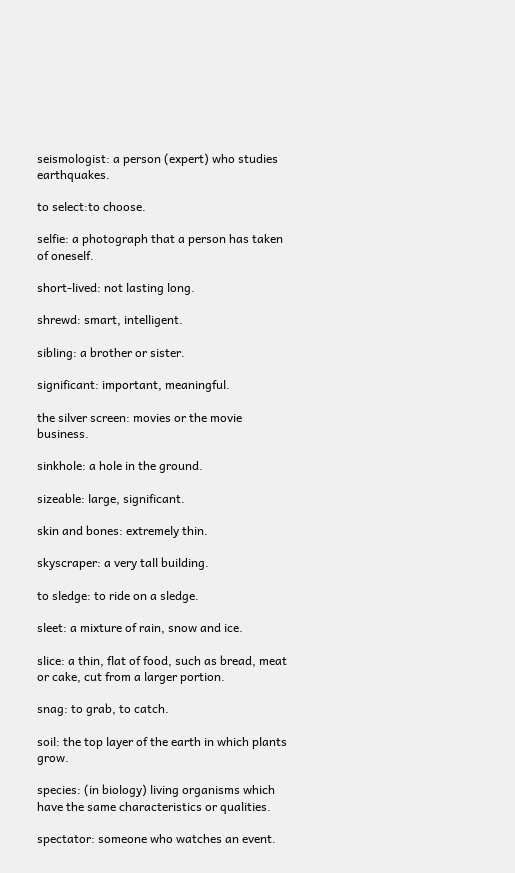seismologist: a person (expert) who studies earthquakes.

to select:to choose.

selfie: a photograph that a person has taken of oneself.

short-lived: not lasting long.

shrewd: smart, intelligent.

sibling: a brother or sister.

significant: important, meaningful.

the silver screen: movies or the movie business.

sinkhole: a hole in the ground.

sizeable: large, significant.

skin and bones: extremely thin.

skyscraper: a very tall building.

to sledge: to ride on a sledge.

sleet: a mixture of rain, snow and ice.

slice: a thin, flat of food, such as bread, meat or cake, cut from a larger portion.

snag: to grab, to catch.

soil: the top layer of the earth in which plants grow.

species: (in biology) living organisms which have the same characteristics or qualities.

spectator: someone who watches an event.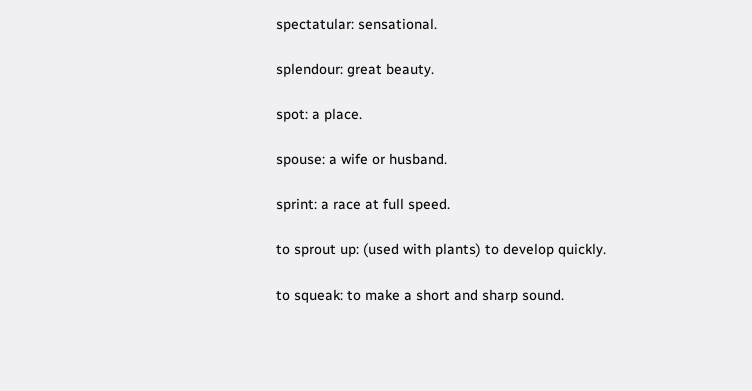spectatular: sensational.

splendour: great beauty.

spot: a place.

spouse: a wife or husband.

sprint: a race at full speed.

to sprout up: (used with plants) to develop quickly.

to squeak: to make a short and sharp sound.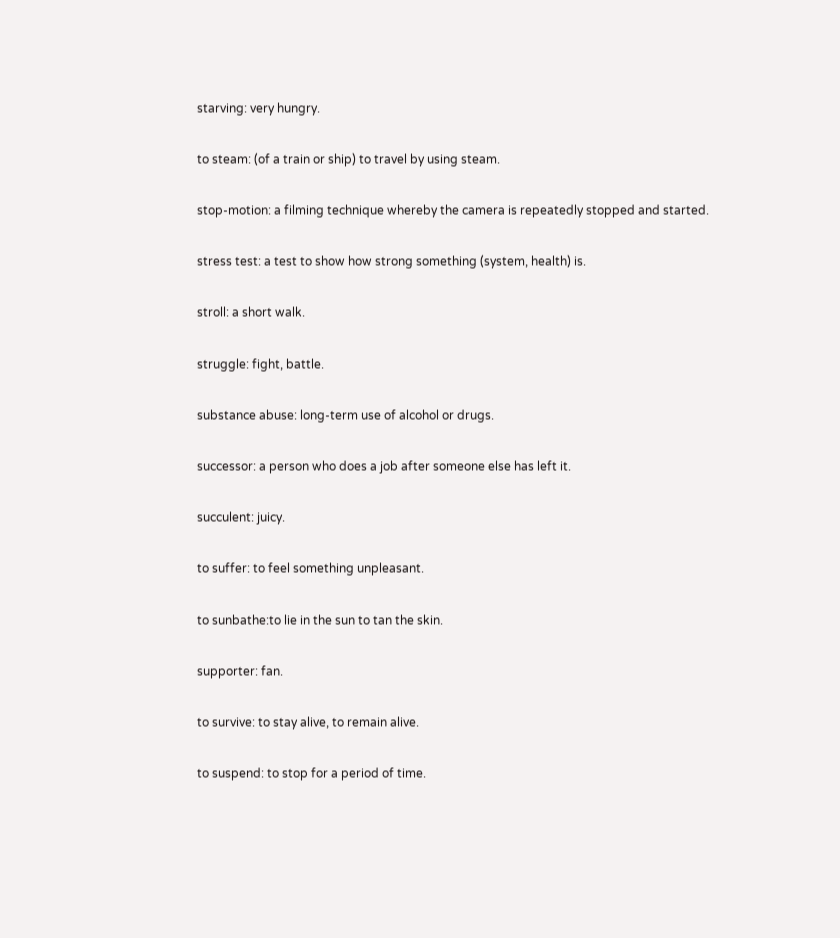starving: very hungry.

to steam: (of a train or ship) to travel by using steam.

stop-motion: a filming technique whereby the camera is repeatedly stopped and started.

stress test: a test to show how strong something (system, health) is.

stroll: a short walk.

struggle: fight, battle.

substance abuse: long-term use of alcohol or drugs.

successor: a person who does a job after someone else has left it.

succulent: juicy.

to suffer: to feel something unpleasant.

to sunbathe:to lie in the sun to tan the skin.

supporter: fan.

to survive: to stay alive, to remain alive.

to suspend: to stop for a period of time.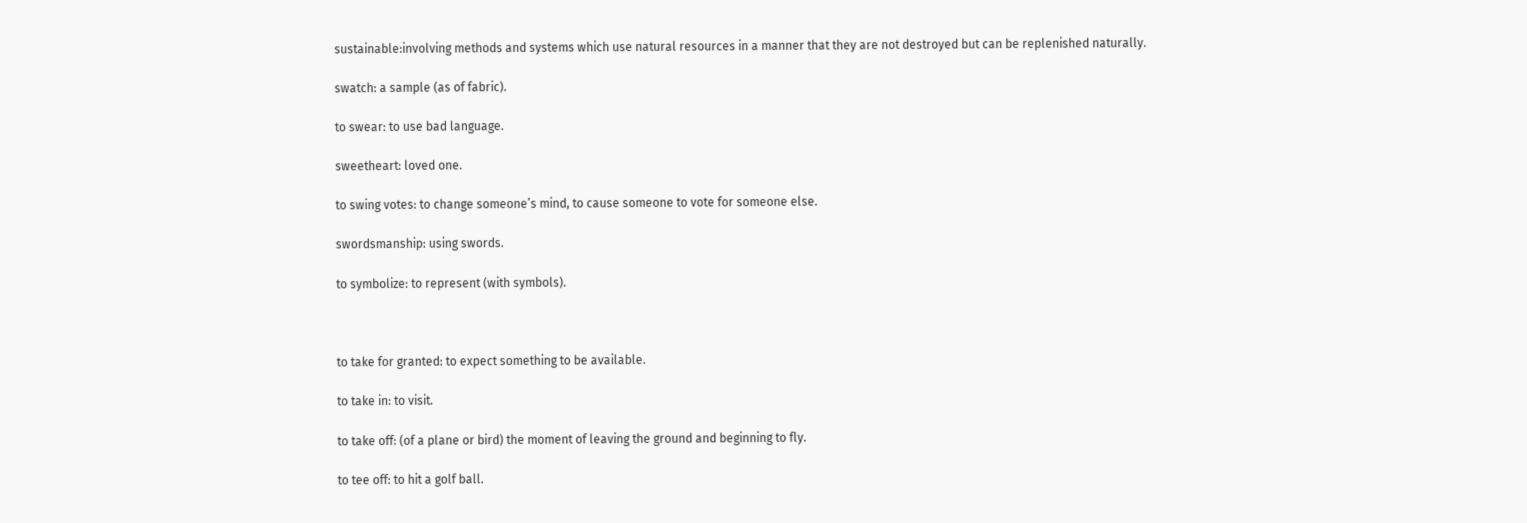sustainable:involving methods and systems which use natural resources in a manner that they are not destroyed but can be replenished naturally.

swatch: a sample (as of fabric).

to swear: to use bad language.

sweetheart: loved one.

to swing votes: to change someone’s mind, to cause someone to vote for someone else.

swordsmanship: using swords.

to symbolize: to represent (with symbols).



to take for granted: to expect something to be available.

to take in: to visit.

to take off: (of a plane or bird) the moment of leaving the ground and beginning to fly.

to tee off: to hit a golf ball.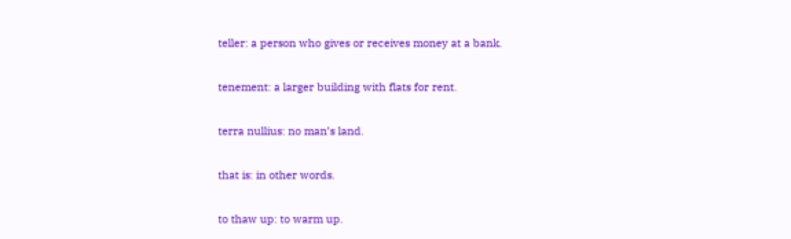teller: a person who gives or receives money at a bank.

tenement: a larger building with flats for rent.

terra nullius: no man’s land.

that is: in other words.

to thaw up: to warm up.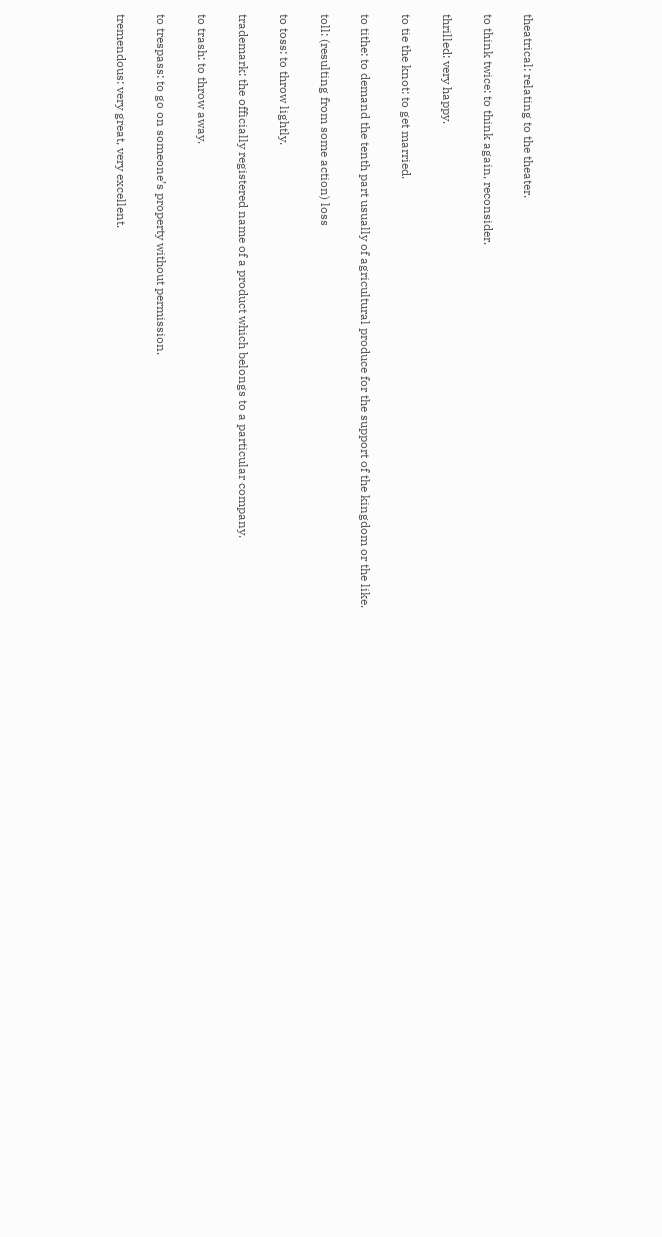theatrical: relating to the theater.

to think twice: to think again, reconsider.

thrilled: very happy.

to tie the knot: to get married.

to tithe: to demand the tenth part usually of agricultural produce for the support of the kingdom or the like.

toll: (resulting from some action) loss

to toss: to throw lightly.

trademark: the officially registered name of a product which belongs to a particular company.

to trash: to throw away.

to trespass: to go on someone’s property without permission.

tremendous: very great, very excellent.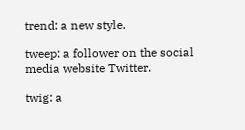trend: a new style.

tweep: a follower on the social media website Twitter.

twig: a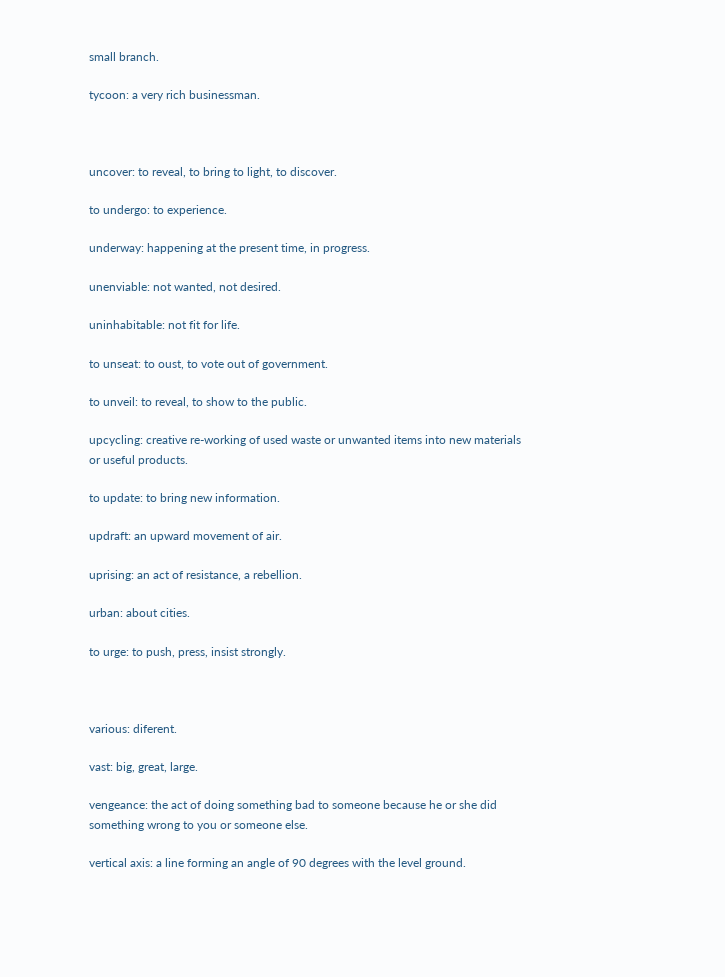small branch.

tycoon: a very rich businessman.



uncover: to reveal, to bring to light, to discover.

to undergo: to experience.

underway: happening at the present time, in progress.

unenviable: not wanted, not desired.

uninhabitable: not fit for life.

to unseat: to oust, to vote out of government.

to unveil: to reveal, to show to the public.

upcycling: creative re-working of used waste or unwanted items into new materials or useful products.

to update: to bring new information.

updraft: an upward movement of air.

uprising: an act of resistance, a rebellion.

urban: about cities.

to urge: to push, press, insist strongly.



various: diferent.

vast: big, great, large.

vengeance: the act of doing something bad to someone because he or she did something wrong to you or someone else.

vertical axis: a line forming an angle of 90 degrees with the level ground.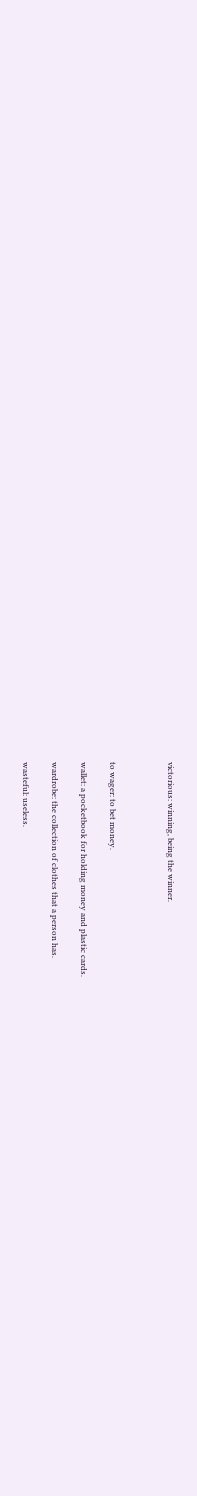victorious: winning, being the winner.



to wager: to bet money.

wallet: a pocketbook for holding money and plastic cards.

wardrobe: the collection of clothes that a person has.

wasteful: useless.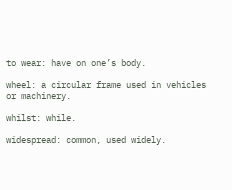to wear: have on one’s body.

wheel: a circular frame used in vehicles or machinery.

whilst: while.

widespread: common, used widely.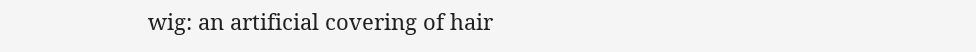wig: an artificial covering of hair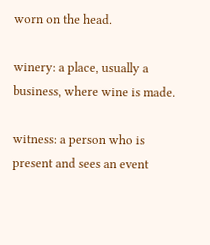worn on the head.

winery: a place, usually a business, where wine is made.

witness: a person who is present and sees an event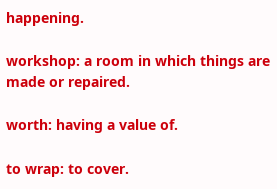happening.

workshop: a room in which things are made or repaired.

worth: having a value of.

to wrap: to cover.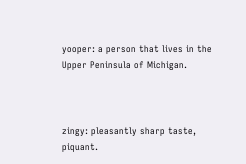yooper: a person that lives in the Upper Peninsula of Michigan.



zingy: pleasantly sharp taste, piquant.